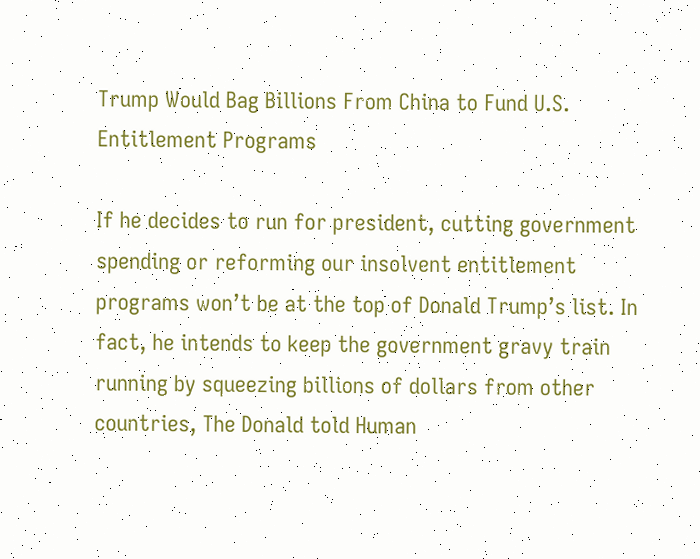Trump Would Bag Billions From China to Fund U.S. Entitlement Programs

If he decides to run for president, cutting government spending or reforming our insolvent entitlement programs won’t be at the top of Donald Trump’s list. In fact, he intends to keep the government gravy train running by squeezing billions of dollars from other countries, The Donald told Human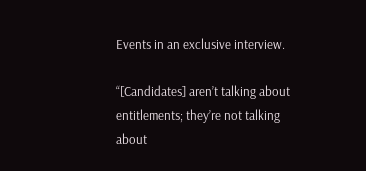Events in an exclusive interview.

“[Candidates] aren’t talking about entitlements; they’re not talking about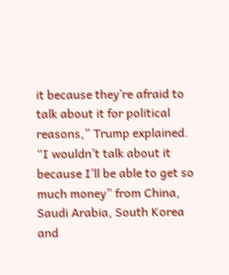it because they’re afraid to talk about it for political reasons,” Trump explained. “I wouldn’t talk about it because I’ll be able to get so much money” from China, Saudi Arabia, South Korea and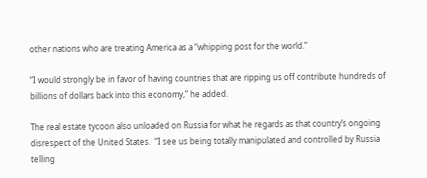other nations who are treating America as a “whipping post for the world.”

“I would strongly be in favor of having countries that are ripping us off contribute hundreds of billions of dollars back into this economy,” he added.

The real estate tycoon also unloaded on Russia for what he regards as that country’s ongoing disrespect of the United States.  “I see us being totally manipulated and controlled by Russia telling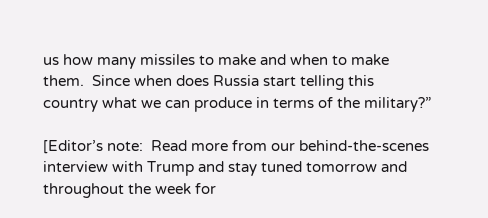us how many missiles to make and when to make them.  Since when does Russia start telling this country what we can produce in terms of the military?”

[Editor’s note:  Read more from our behind-the-scenes interview with Trump and stay tuned tomorrow and throughout the week for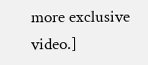more exclusive video.]